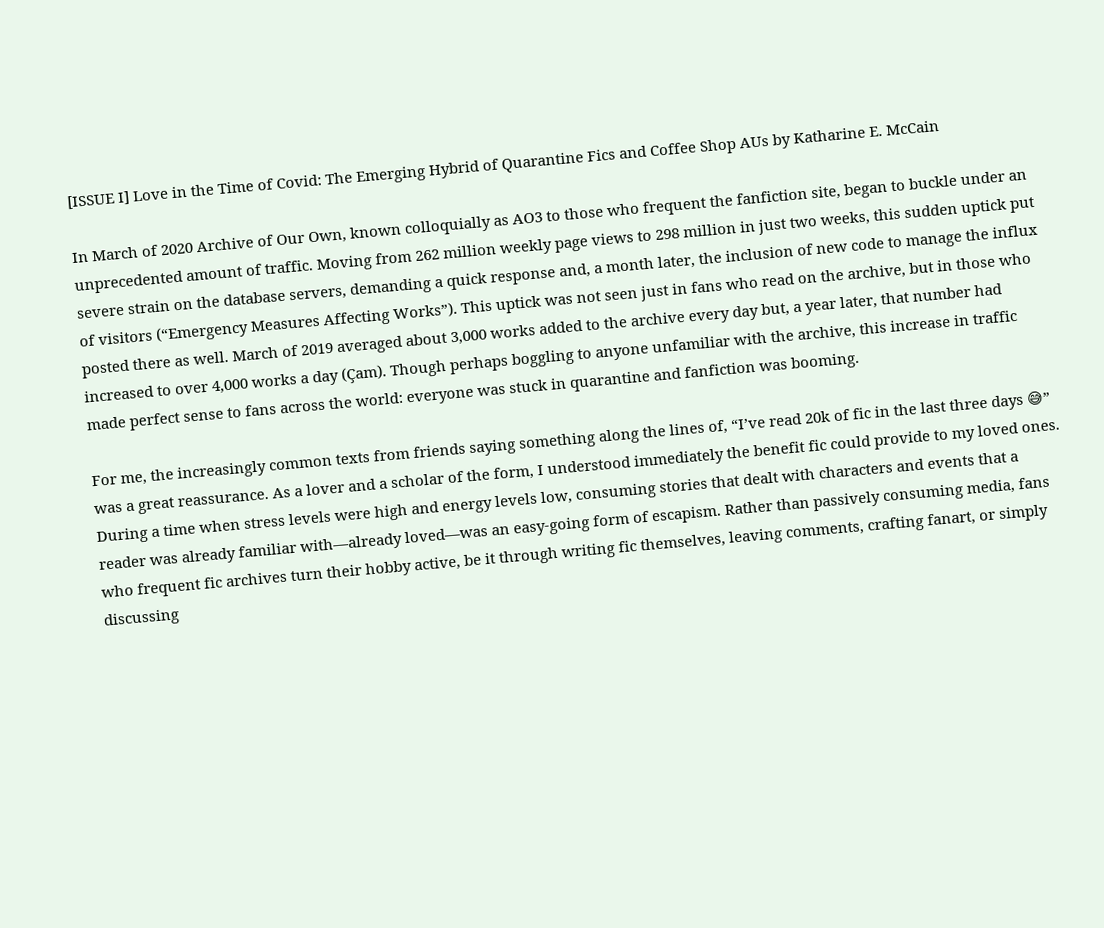[ISSUE I] Love in the Time of Covid: The Emerging Hybrid of Quarantine Fics and Coffee Shop AUs by Katharine E. McCain

In March of 2020 Archive of Our Own, known colloquially as AO3 to those who frequent the fanfiction site, began to buckle under an unprecedented amount of traffic. Moving from 262 million weekly page views to 298 million in just two weeks, this sudden uptick put severe strain on the database servers, demanding a quick response and, a month later, the inclusion of new code to manage the influx of visitors (“Emergency Measures Affecting Works”). This uptick was not seen just in fans who read on the archive, but in those who posted there as well. March of 2019 averaged about 3,000 works added to the archive every day but, a year later, that number had increased to over 4,000 works a day (Çam). Though perhaps boggling to anyone unfamiliar with the archive, this increase in traffic made perfect sense to fans across the world: everyone was stuck in quarantine and fanfiction was booming.

For me, the increasingly common texts from friends saying something along the lines of, “I’ve read 20k of fic in the last three days 😅” was a great reassurance. As a lover and a scholar of the form, I understood immediately the benefit fic could provide to my loved ones. During a time when stress levels were high and energy levels low, consuming stories that dealt with characters and events that a reader was already familiar with—already loved—was an easy-going form of escapism. Rather than passively consuming media, fans who frequent fic archives turn their hobby active, be it through writing fic themselves, leaving comments, crafting fanart, or simply discussing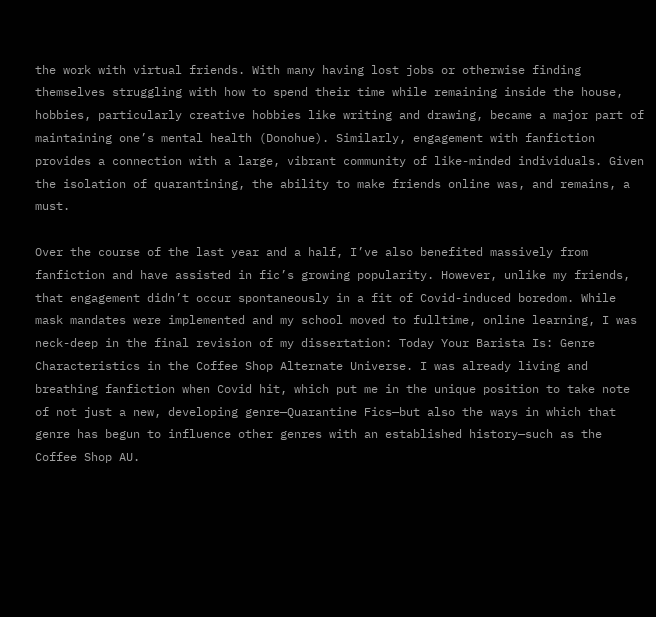the work with virtual friends. With many having lost jobs or otherwise finding themselves struggling with how to spend their time while remaining inside the house, hobbies, particularly creative hobbies like writing and drawing, became a major part of maintaining one’s mental health (Donohue). Similarly, engagement with fanfiction provides a connection with a large, vibrant community of like-minded individuals. Given the isolation of quarantining, the ability to make friends online was, and remains, a must.

Over the course of the last year and a half, I’ve also benefited massively from fanfiction and have assisted in fic’s growing popularity. However, unlike my friends, that engagement didn’t occur spontaneously in a fit of Covid-induced boredom. While mask mandates were implemented and my school moved to fulltime, online learning, I was neck-deep in the final revision of my dissertation: Today Your Barista Is: Genre Characteristics in the Coffee Shop Alternate Universe. I was already living and breathing fanfiction when Covid hit, which put me in the unique position to take note of not just a new, developing genre—Quarantine Fics—but also the ways in which that genre has begun to influence other genres with an established history—such as the Coffee Shop AU.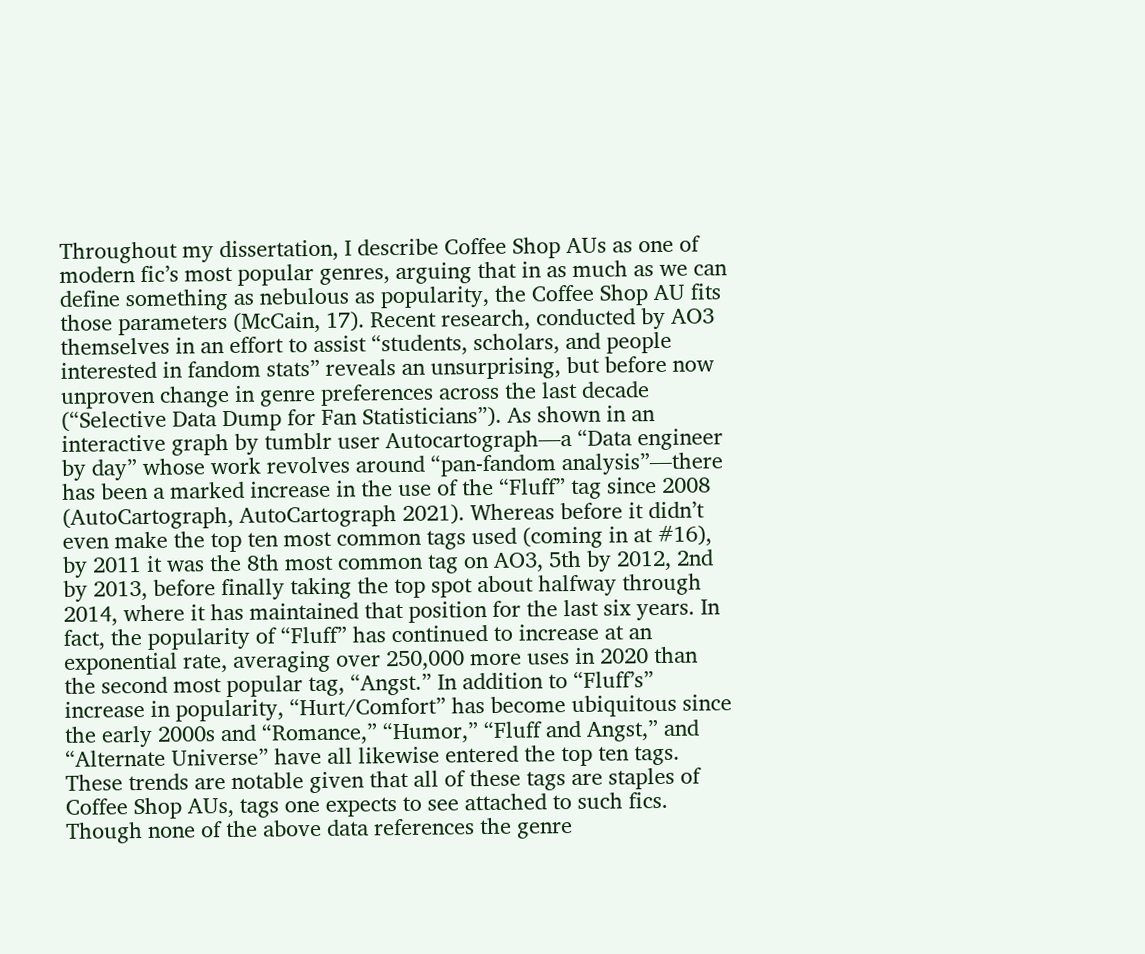Throughout my dissertation, I describe Coffee Shop AUs as one of modern fic’s most popular genres, arguing that in as much as we can define something as nebulous as popularity, the Coffee Shop AU fits those parameters (McCain, 17). Recent research, conducted by AO3 themselves in an effort to assist “students, scholars, and people interested in fandom stats” reveals an unsurprising, but before now unproven change in genre preferences across the last decade (“Selective Data Dump for Fan Statisticians”). As shown in an interactive graph by tumblr user Autocartograph—a “Data engineer by day” whose work revolves around “pan-fandom analysis”—there has been a marked increase in the use of the “Fluff” tag since 2008 (AutoCartograph, AutoCartograph 2021). Whereas before it didn’t even make the top ten most common tags used (coming in at #16), by 2011 it was the 8th most common tag on AO3, 5th by 2012, 2nd by 2013, before finally taking the top spot about halfway through 2014, where it has maintained that position for the last six years. In fact, the popularity of “Fluff” has continued to increase at an exponential rate, averaging over 250,000 more uses in 2020 than the second most popular tag, “Angst.” In addition to “Fluff’s” increase in popularity, “Hurt/Comfort” has become ubiquitous since the early 2000s and “Romance,” “Humor,” “Fluff and Angst,” and “Alternate Universe” have all likewise entered the top ten tags. These trends are notable given that all of these tags are staples of Coffee Shop AUs, tags one expects to see attached to such fics. Though none of the above data references the genre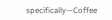specifically—Coffee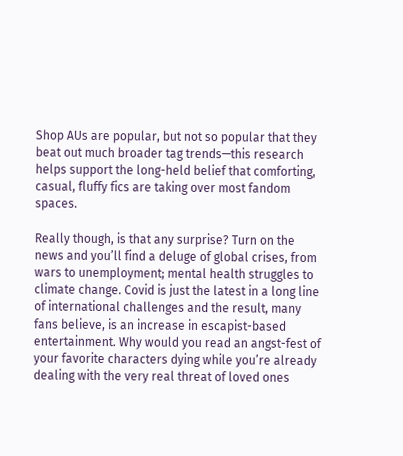Shop AUs are popular, but not so popular that they beat out much broader tag trends—this research helps support the long-held belief that comforting, casual, fluffy fics are taking over most fandom spaces.

Really though, is that any surprise? Turn on the news and you’ll find a deluge of global crises, from wars to unemployment; mental health struggles to climate change. Covid is just the latest in a long line of international challenges and the result, many fans believe, is an increase in escapist-based entertainment. Why would you read an angst-fest of your favorite characters dying while you’re already dealing with the very real threat of loved ones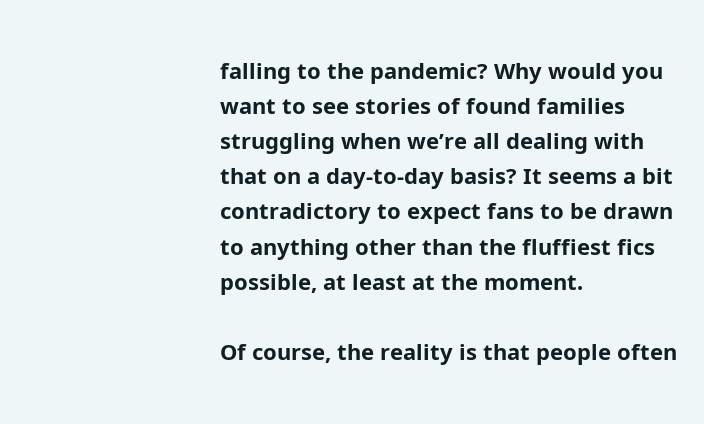falling to the pandemic? Why would you want to see stories of found families struggling when we’re all dealing with that on a day-to-day basis? It seems a bit contradictory to expect fans to be drawn to anything other than the fluffiest fics possible, at least at the moment.

Of course, the reality is that people often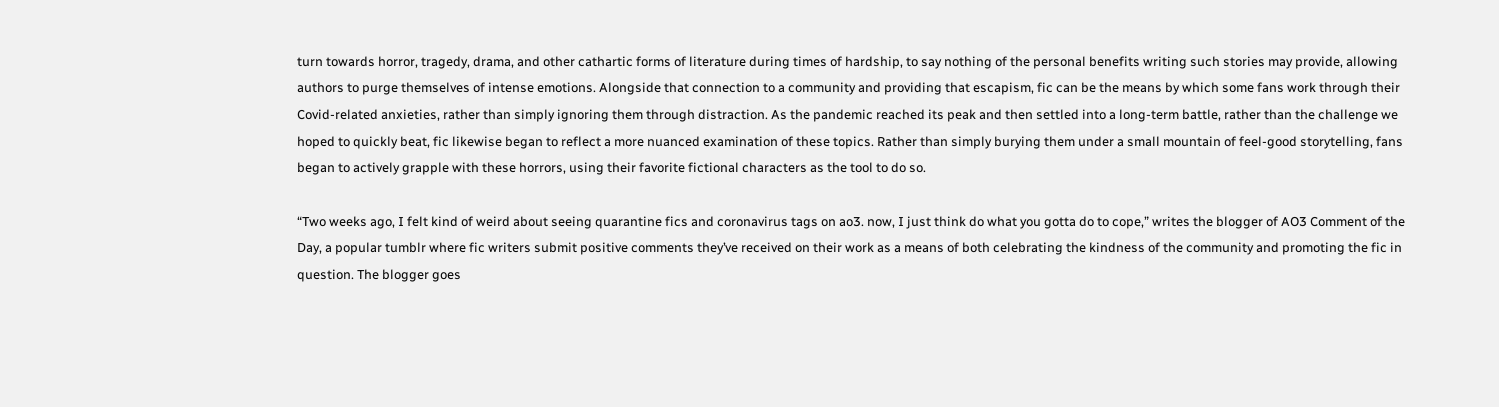turn towards horror, tragedy, drama, and other cathartic forms of literature during times of hardship, to say nothing of the personal benefits writing such stories may provide, allowing authors to purge themselves of intense emotions. Alongside that connection to a community and providing that escapism, fic can be the means by which some fans work through their Covid-related anxieties, rather than simply ignoring them through distraction. As the pandemic reached its peak and then settled into a long-term battle, rather than the challenge we hoped to quickly beat, fic likewise began to reflect a more nuanced examination of these topics. Rather than simply burying them under a small mountain of feel-good storytelling, fans began to actively grapple with these horrors, using their favorite fictional characters as the tool to do so.

“Two weeks ago, I felt kind of weird about seeing quarantine fics and coronavirus tags on ao3. now, I just think do what you gotta do to cope,” writes the blogger of AO3 Comment of the Day, a popular tumblr where fic writers submit positive comments they’ve received on their work as a means of both celebrating the kindness of the community and promoting the fic in question. The blogger goes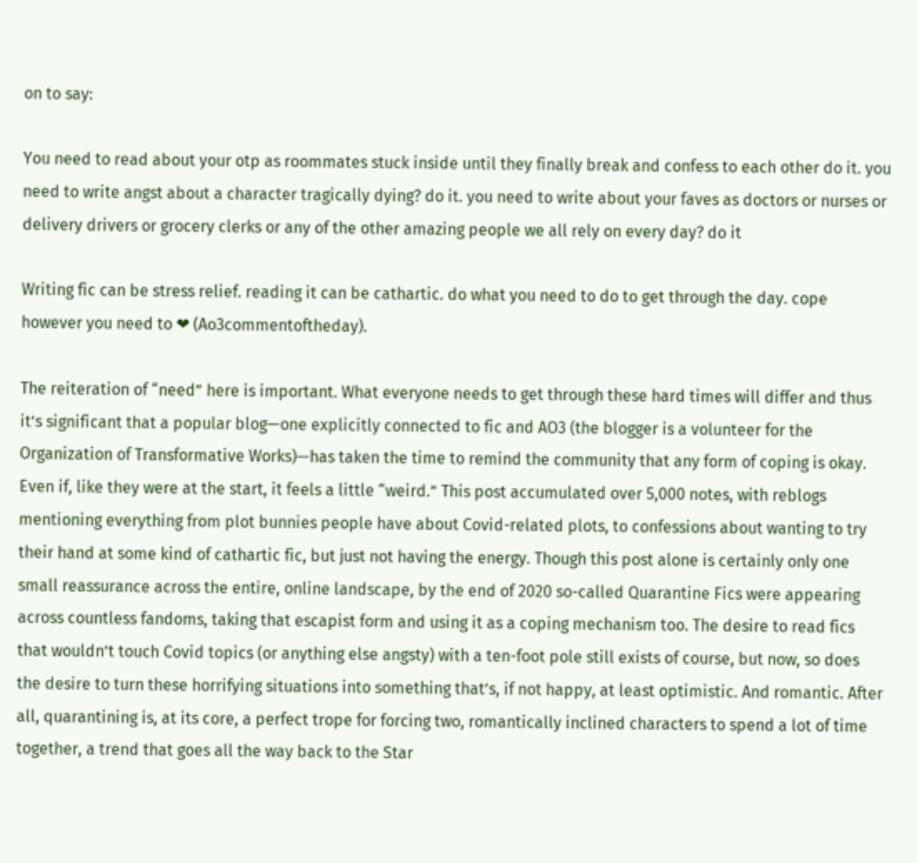on to say:

You need to read about your otp as roommates stuck inside until they finally break and confess to each other do it. you need to write angst about a character tragically dying? do it. you need to write about your faves as doctors or nurses or delivery drivers or grocery clerks or any of the other amazing people we all rely on every day? do it

Writing fic can be stress relief. reading it can be cathartic. do what you need to do to get through the day. cope however you need to ❤ (Ao3commentoftheday).

The reiteration of “need” here is important. What everyone needs to get through these hard times will differ and thus it’s significant that a popular blog—one explicitly connected to fic and AO3 (the blogger is a volunteer for the Organization of Transformative Works)—has taken the time to remind the community that any form of coping is okay. Even if, like they were at the start, it feels a little “weird.” This post accumulated over 5,000 notes, with reblogs mentioning everything from plot bunnies people have about Covid-related plots, to confessions about wanting to try their hand at some kind of cathartic fic, but just not having the energy. Though this post alone is certainly only one small reassurance across the entire, online landscape, by the end of 2020 so-called Quarantine Fics were appearing across countless fandoms, taking that escapist form and using it as a coping mechanism too. The desire to read fics that wouldn’t touch Covid topics (or anything else angsty) with a ten-foot pole still exists of course, but now, so does the desire to turn these horrifying situations into something that’s, if not happy, at least optimistic. And romantic. After all, quarantining is, at its core, a perfect trope for forcing two, romantically inclined characters to spend a lot of time together, a trend that goes all the way back to the Star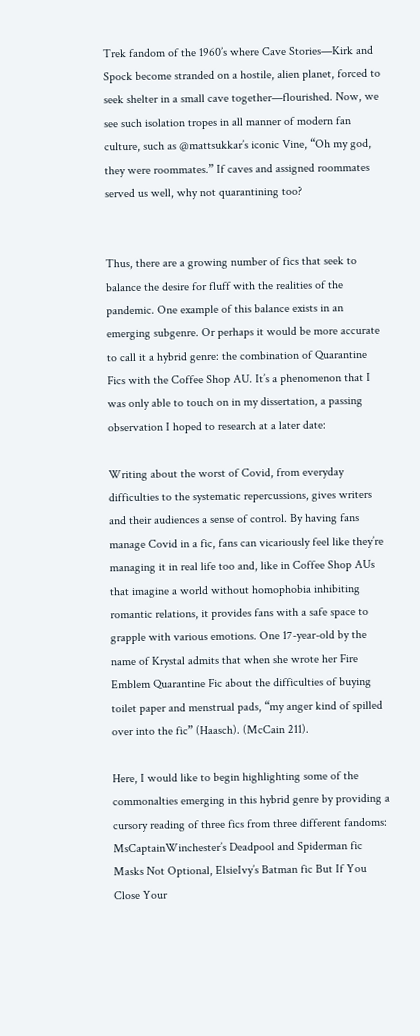Trek fandom of the 1960’s where Cave Stories—Kirk and Spock become stranded on a hostile, alien planet, forced to seek shelter in a small cave together—flourished. Now, we see such isolation tropes in all manner of modern fan culture, such as @mattsukkar’s iconic Vine, “Oh my god, they were roommates.” If caves and assigned roommates served us well, why not quarantining too?


Thus, there are a growing number of fics that seek to balance the desire for fluff with the realities of the pandemic. One example of this balance exists in an emerging subgenre. Or perhaps it would be more accurate to call it a hybrid genre: the combination of Quarantine Fics with the Coffee Shop AU. It’s a phenomenon that I was only able to touch on in my dissertation, a passing observation I hoped to research at a later date:

Writing about the worst of Covid, from everyday difficulties to the systematic repercussions, gives writers and their audiences a sense of control. By having fans manage Covid in a fic, fans can vicariously feel like they’re managing it in real life too and, like in Coffee Shop AUs that imagine a world without homophobia inhibiting romantic relations, it provides fans with a safe space to grapple with various emotions. One 17-year-old by the name of Krystal admits that when she wrote her Fire Emblem Quarantine Fic about the difficulties of buying toilet paper and menstrual pads, “my anger kind of spilled over into the fic” (Haasch). (McCain 211).

Here, I would like to begin highlighting some of the commonalties emerging in this hybrid genre by providing a cursory reading of three fics from three different fandoms: MsCaptainWinchester’s Deadpool and Spiderman fic Masks Not Optional, ElsieIvy’s Batman fic But If You Close Your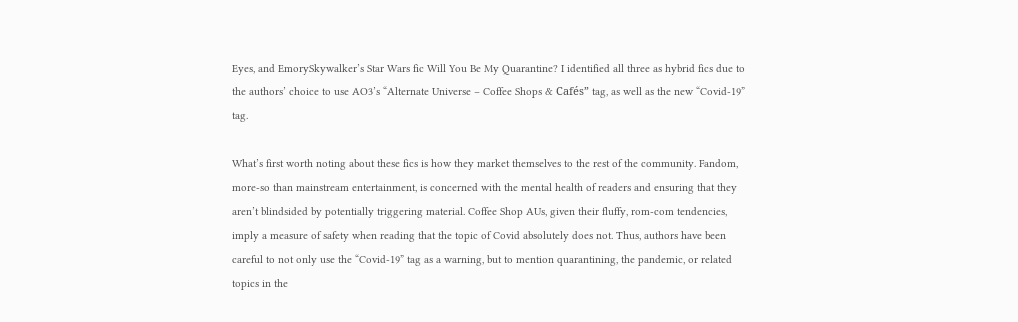Eyes, and EmorySkywalker’s Star Wars fic Will You Be My Quarantine? I identified all three as hybrid fics due to the authors’ choice to use AO3’s “Alternate Universe – Coffee Shops & Cafés” tag, as well as the new “Covid-19” tag.

What’s first worth noting about these fics is how they market themselves to the rest of the community. Fandom, more-so than mainstream entertainment, is concerned with the mental health of readers and ensuring that they aren’t blindsided by potentially triggering material. Coffee Shop AUs, given their fluffy, rom-com tendencies, imply a measure of safety when reading that the topic of Covid absolutely does not. Thus, authors have been careful to not only use the “Covid-19” tag as a warning, but to mention quarantining, the pandemic, or related topics in the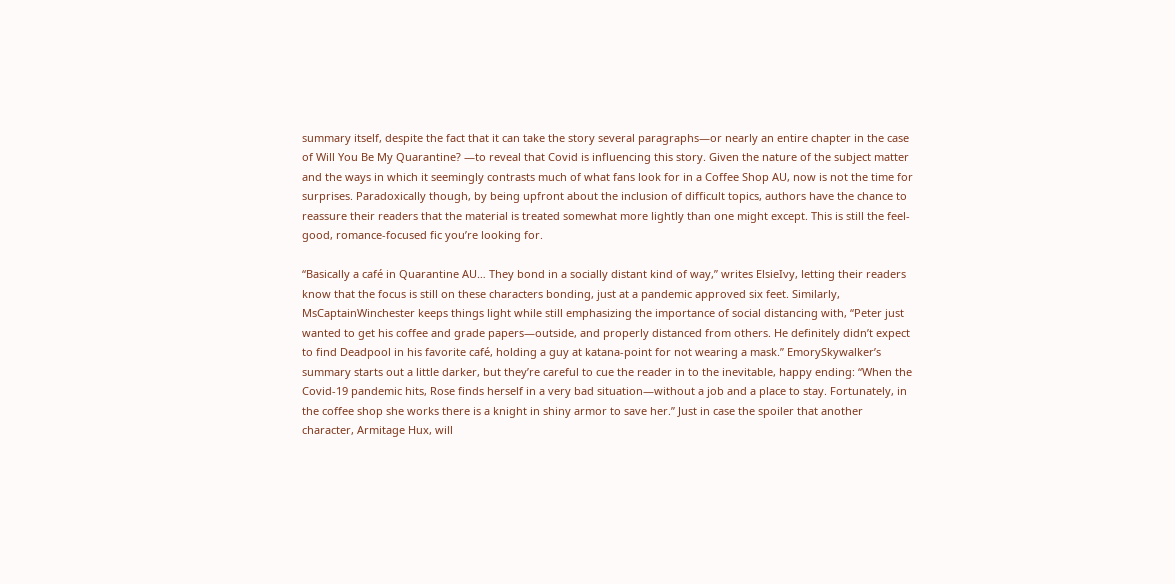summary itself, despite the fact that it can take the story several paragraphs—or nearly an entire chapter in the case of Will You Be My Quarantine? —to reveal that Covid is influencing this story. Given the nature of the subject matter and the ways in which it seemingly contrasts much of what fans look for in a Coffee Shop AU, now is not the time for surprises. Paradoxically though, by being upfront about the inclusion of difficult topics, authors have the chance to reassure their readers that the material is treated somewhat more lightly than one might except. This is still the feel-good, romance-focused fic you’re looking for.

“Basically a café in Quarantine AU… They bond in a socially distant kind of way,” writes ElsieIvy, letting their readers know that the focus is still on these characters bonding, just at a pandemic approved six feet. Similarly, MsCaptainWinchester keeps things light while still emphasizing the importance of social distancing with, “Peter just wanted to get his coffee and grade papers—outside, and properly distanced from others. He definitely didn’t expect to find Deadpool in his favorite café, holding a guy at katana-point for not wearing a mask.” EmorySkywalker’s summary starts out a little darker, but they’re careful to cue the reader in to the inevitable, happy ending: “When the Covid-19 pandemic hits, Rose finds herself in a very bad situation—without a job and a place to stay. Fortunately, in the coffee shop she works there is a knight in shiny armor to save her.” Just in case the spoiler that another character, Armitage Hux, will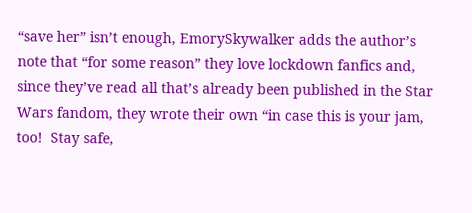“save her” isn’t enough, EmorySkywalker adds the author’s note that “for some reason” they love lockdown fanfics and, since they’ve read all that’s already been published in the Star Wars fandom, they wrote their own “in case this is your jam, too!  Stay safe,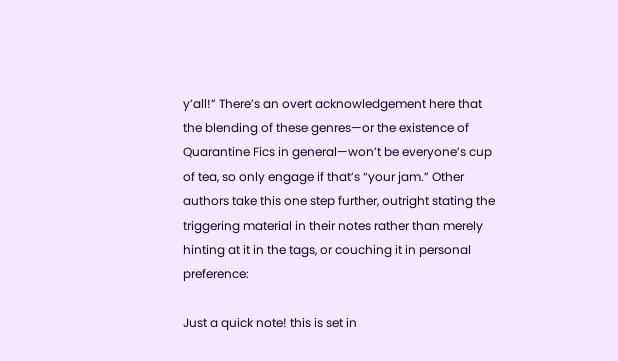y’all!” There’s an overt acknowledgement here that the blending of these genres—or the existence of Quarantine Fics in general—won’t be everyone’s cup of tea, so only engage if that’s “your jam.” Other authors take this one step further, outright stating the triggering material in their notes rather than merely hinting at it in the tags, or couching it in personal preference:

Just a quick note! this is set in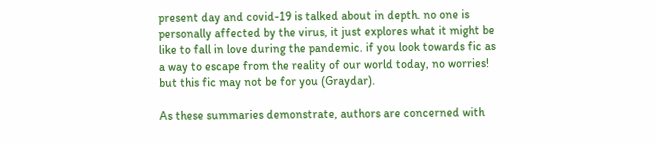present day and covid-19 is talked about in depth. no one is personally affected by the virus, it just explores what it might be like to fall in love during the pandemic. if you look towards fic as a way to escape from the reality of our world today, no worries! but this fic may not be for you (Graydar).

As these summaries demonstrate, authors are concerned with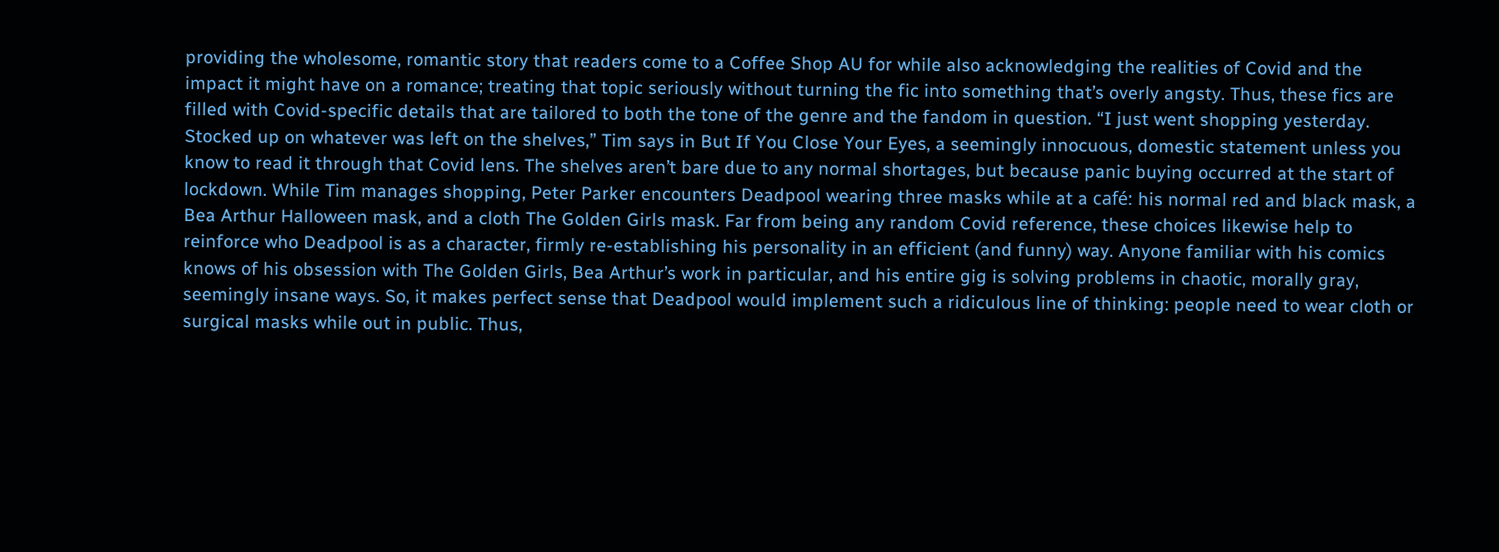providing the wholesome, romantic story that readers come to a Coffee Shop AU for while also acknowledging the realities of Covid and the impact it might have on a romance; treating that topic seriously without turning the fic into something that’s overly angsty. Thus, these fics are filled with Covid-specific details that are tailored to both the tone of the genre and the fandom in question. “I just went shopping yesterday. Stocked up on whatever was left on the shelves,” Tim says in But If You Close Your Eyes, a seemingly innocuous, domestic statement unless you know to read it through that Covid lens. The shelves aren’t bare due to any normal shortages, but because panic buying occurred at the start of lockdown. While Tim manages shopping, Peter Parker encounters Deadpool wearing three masks while at a café: his normal red and black mask, a Bea Arthur Halloween mask, and a cloth The Golden Girls mask. Far from being any random Covid reference, these choices likewise help to reinforce who Deadpool is as a character, firmly re-establishing his personality in an efficient (and funny) way. Anyone familiar with his comics knows of his obsession with The Golden Girls, Bea Arthur’s work in particular, and his entire gig is solving problems in chaotic, morally gray, seemingly insane ways. So, it makes perfect sense that Deadpool would implement such a ridiculous line of thinking: people need to wear cloth or surgical masks while out in public. Thus,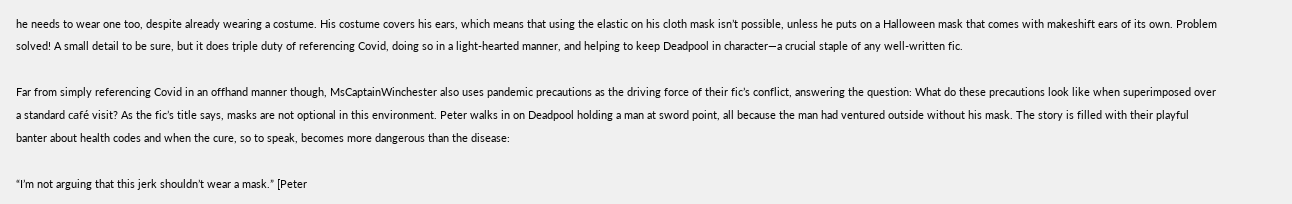he needs to wear one too, despite already wearing a costume. His costume covers his ears, which means that using the elastic on his cloth mask isn’t possible, unless he puts on a Halloween mask that comes with makeshift ears of its own. Problem solved! A small detail to be sure, but it does triple duty of referencing Covid, doing so in a light-hearted manner, and helping to keep Deadpool in character—a crucial staple of any well-written fic.

Far from simply referencing Covid in an offhand manner though, MsCaptainWinchester also uses pandemic precautions as the driving force of their fic’s conflict, answering the question: What do these precautions look like when superimposed over a standard café visit? As the fic’s title says, masks are not optional in this environment. Peter walks in on Deadpool holding a man at sword point, all because the man had ventured outside without his mask. The story is filled with their playful banter about health codes and when the cure, so to speak, becomes more dangerous than the disease:

“I’m not arguing that this jerk shouldn’t wear a mask.” [Peter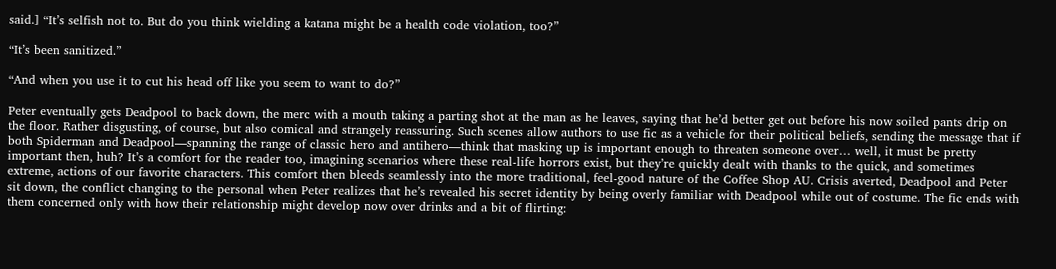said.] “It’s selfish not to. But do you think wielding a katana might be a health code violation, too?”

“It’s been sanitized.”

“And when you use it to cut his head off like you seem to want to do?”

Peter eventually gets Deadpool to back down, the merc with a mouth taking a parting shot at the man as he leaves, saying that he’d better get out before his now soiled pants drip on the floor. Rather disgusting, of course, but also comical and strangely reassuring. Such scenes allow authors to use fic as a vehicle for their political beliefs, sending the message that if both Spiderman and Deadpool—spanning the range of classic hero and antihero—think that masking up is important enough to threaten someone over… well, it must be pretty important then, huh? It’s a comfort for the reader too, imagining scenarios where these real-life horrors exist, but they’re quickly dealt with thanks to the quick, and sometimes extreme, actions of our favorite characters. This comfort then bleeds seamlessly into the more traditional, feel-good nature of the Coffee Shop AU. Crisis averted, Deadpool and Peter sit down, the conflict changing to the personal when Peter realizes that he’s revealed his secret identity by being overly familiar with Deadpool while out of costume. The fic ends with them concerned only with how their relationship might develop now over drinks and a bit of flirting: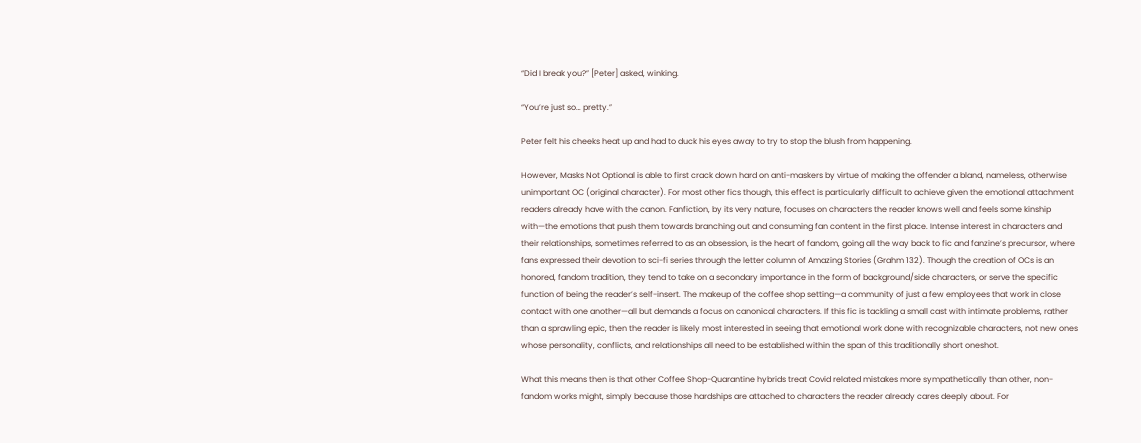“Did I break you?” [Peter] asked, winking.

“You’re just so… pretty.”

Peter felt his cheeks heat up and had to duck his eyes away to try to stop the blush from happening.

However, Masks Not Optional is able to first crack down hard on anti-maskers by virtue of making the offender a bland, nameless, otherwise unimportant OC (original character). For most other fics though, this effect is particularly difficult to achieve given the emotional attachment readers already have with the canon. Fanfiction, by its very nature, focuses on characters the reader knows well and feels some kinship with—the emotions that push them towards branching out and consuming fan content in the first place. Intense interest in characters and their relationships, sometimes referred to as an obsession, is the heart of fandom, going all the way back to fic and fanzine’s precursor, where fans expressed their devotion to sci-fi series through the letter column of Amazing Stories (Grahm 132). Though the creation of OCs is an honored, fandom tradition, they tend to take on a secondary importance in the form of background/side characters, or serve the specific function of being the reader’s self-insert. The makeup of the coffee shop setting—a community of just a few employees that work in close contact with one another—all but demands a focus on canonical characters. If this fic is tackling a small cast with intimate problems, rather than a sprawling epic, then the reader is likely most interested in seeing that emotional work done with recognizable characters, not new ones whose personality, conflicts, and relationships all need to be established within the span of this traditionally short oneshot.

What this means then is that other Coffee Shop-Quarantine hybrids treat Covid related mistakes more sympathetically than other, non-fandom works might, simply because those hardships are attached to characters the reader already cares deeply about. For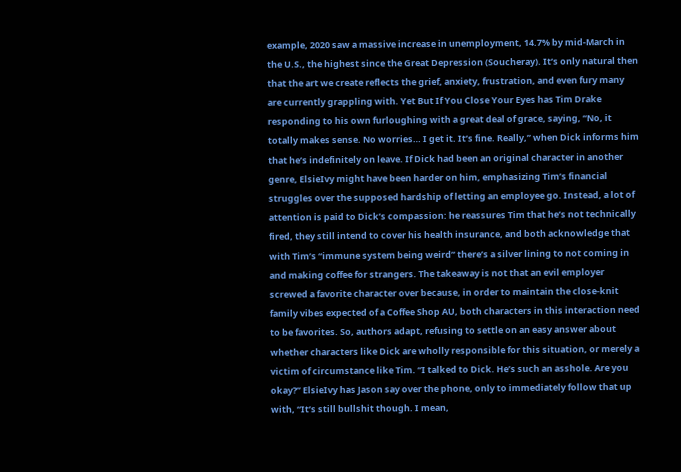example, 2020 saw a massive increase in unemployment, 14.7% by mid-March in the U.S., the highest since the Great Depression (Soucheray). It’s only natural then that the art we create reflects the grief, anxiety, frustration, and even fury many are currently grappling with. Yet But If You Close Your Eyes has Tim Drake responding to his own furloughing with a great deal of grace, saying, “No, it totally makes sense. No worries… I get it. It’s fine. Really,” when Dick informs him that he’s indefinitely on leave. If Dick had been an original character in another genre, ElsieIvy might have been harder on him, emphasizing Tim’s financial struggles over the supposed hardship of letting an employee go. Instead, a lot of attention is paid to Dick’s compassion: he reassures Tim that he’s not technically fired, they still intend to cover his health insurance, and both acknowledge that with Tim’s “immune system being weird” there’s a silver lining to not coming in and making coffee for strangers. The takeaway is not that an evil employer screwed a favorite character over because, in order to maintain the close-knit family vibes expected of a Coffee Shop AU, both characters in this interaction need to be favorites. So, authors adapt, refusing to settle on an easy answer about whether characters like Dick are wholly responsible for this situation, or merely a victim of circumstance like Tim. “I talked to Dick. He’s such an asshole. Are you okay?” ElsieIvy has Jason say over the phone, only to immediately follow that up with, “It’s still bullshit though. I mean,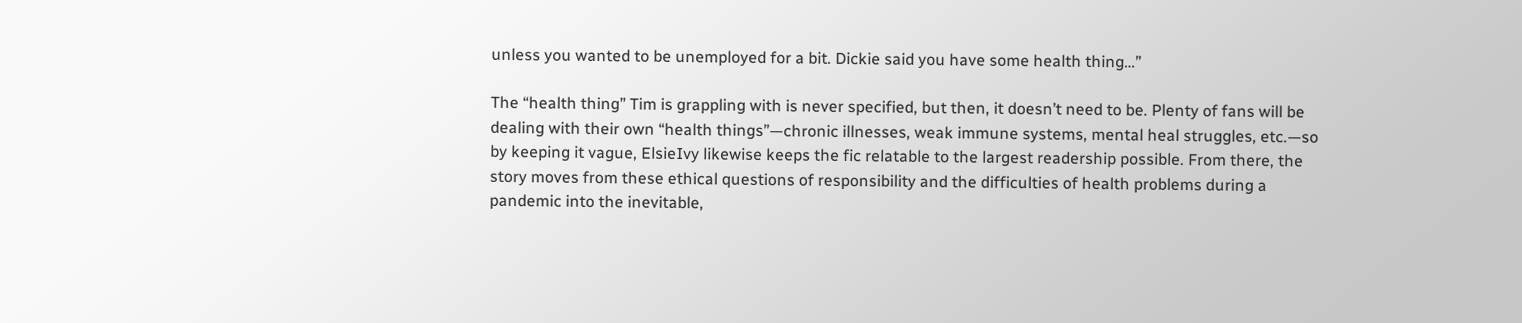unless you wanted to be unemployed for a bit. Dickie said you have some health thing…”

The “health thing” Tim is grappling with is never specified, but then, it doesn’t need to be. Plenty of fans will be dealing with their own “health things”—chronic illnesses, weak immune systems, mental heal struggles, etc.—so by keeping it vague, ElsieIvy likewise keeps the fic relatable to the largest readership possible. From there, the story moves from these ethical questions of responsibility and the difficulties of health problems during a pandemic into the inevitable,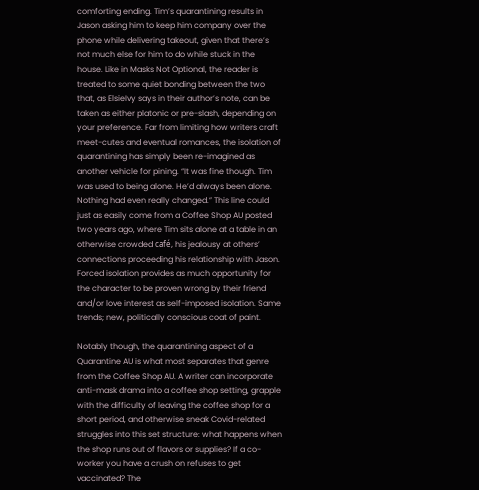comforting ending. Tim’s quarantining results in Jason asking him to keep him company over the phone while delivering takeout, given that there’s not much else for him to do while stuck in the house. Like in Masks Not Optional, the reader is treated to some quiet bonding between the two that, as ElsieIvy says in their author’s note, can be taken as either platonic or pre-slash, depending on your preference. Far from limiting how writers craft meet-cutes and eventual romances, the isolation of quarantining has simply been re-imagined as another vehicle for pining. “It was fine though. Tim was used to being alone. He’d always been alone. Nothing had even really changed.” This line could just as easily come from a Coffee Shop AU posted two years ago, where Tim sits alone at a table in an otherwise crowded café, his jealousy at others’ connections proceeding his relationship with Jason. Forced isolation provides as much opportunity for the character to be proven wrong by their friend and/or love interest as self-imposed isolation. Same trends; new, politically conscious coat of paint.

Notably though, the quarantining aspect of a Quarantine AU is what most separates that genre from the Coffee Shop AU. A writer can incorporate anti-mask drama into a coffee shop setting, grapple with the difficulty of leaving the coffee shop for a short period, and otherwise sneak Covid-related struggles into this set structure: what happens when the shop runs out of flavors or supplies? If a co-worker you have a crush on refuses to get vaccinated? The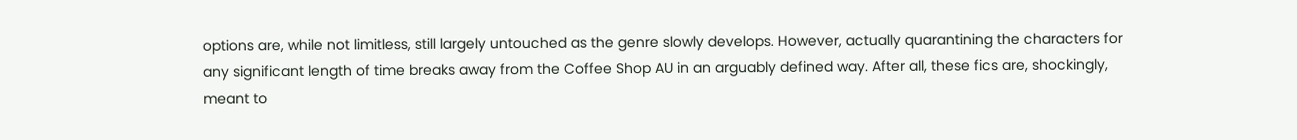options are, while not limitless, still largely untouched as the genre slowly develops. However, actually quarantining the characters for any significant length of time breaks away from the Coffee Shop AU in an arguably defined way. After all, these fics are, shockingly, meant to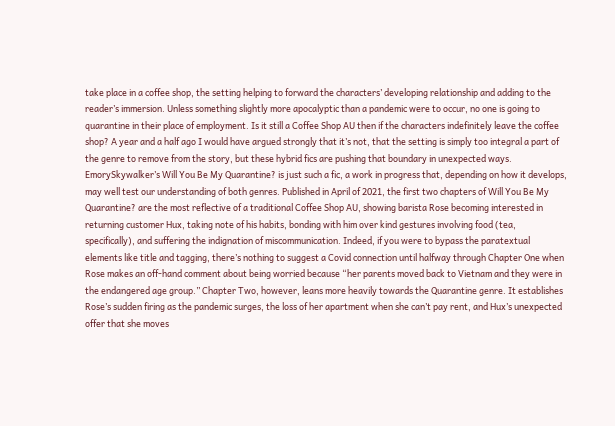take place in a coffee shop, the setting helping to forward the characters’ developing relationship and adding to the reader’s immersion. Unless something slightly more apocalyptic than a pandemic were to occur, no one is going to quarantine in their place of employment. Is it still a Coffee Shop AU then if the characters indefinitely leave the coffee shop? A year and a half ago I would have argued strongly that it’s not, that the setting is simply too integral a part of the genre to remove from the story, but these hybrid fics are pushing that boundary in unexpected ways. EmorySkywalker’s Will You Be My Quarantine? is just such a fic, a work in progress that, depending on how it develops, may well test our understanding of both genres. Published in April of 2021, the first two chapters of Will You Be My Quarantine? are the most reflective of a traditional Coffee Shop AU, showing barista Rose becoming interested in returning customer Hux, taking note of his habits, bonding with him over kind gestures involving food (tea, specifically), and suffering the indignation of miscommunication. Indeed, if you were to bypass the paratextual elements like title and tagging, there’s nothing to suggest a Covid connection until halfway through Chapter One when Rose makes an off-hand comment about being worried because “her parents moved back to Vietnam and they were in the endangered age group.” Chapter Two, however, leans more heavily towards the Quarantine genre. It establishes Rose’s sudden firing as the pandemic surges, the loss of her apartment when she can’t pay rent, and Hux’s unexpected offer that she moves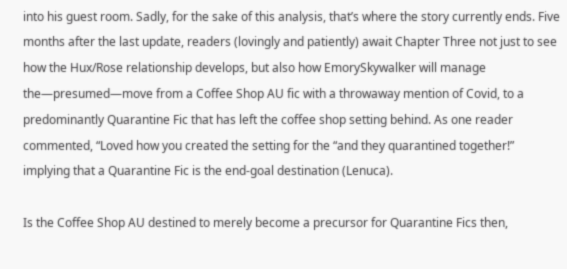into his guest room. Sadly, for the sake of this analysis, that’s where the story currently ends. Five months after the last update, readers (lovingly and patiently) await Chapter Three not just to see how the Hux/Rose relationship develops, but also how EmorySkywalker will manage the—presumed—move from a Coffee Shop AU fic with a throwaway mention of Covid, to a predominantly Quarantine Fic that has left the coffee shop setting behind. As one reader commented, “Loved how you created the setting for the “and they quarantined together!” implying that a Quarantine Fic is the end-goal destination (Lenuca).

Is the Coffee Shop AU destined to merely become a precursor for Quarantine Fics then,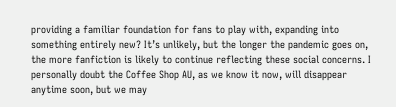providing a familiar foundation for fans to play with, expanding into something entirely new? It’s unlikely, but the longer the pandemic goes on, the more fanfiction is likely to continue reflecting these social concerns. I personally doubt the Coffee Shop AU, as we know it now, will disappear anytime soon, but we may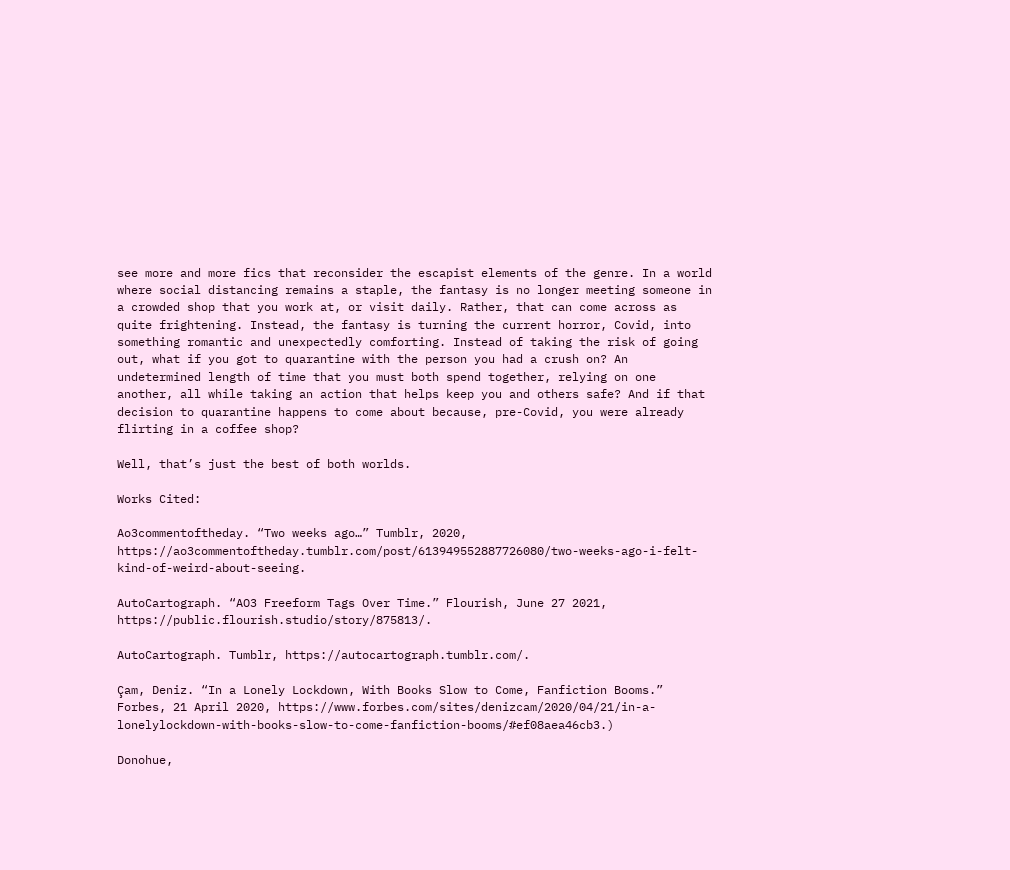see more and more fics that reconsider the escapist elements of the genre. In a world where social distancing remains a staple, the fantasy is no longer meeting someone in a crowded shop that you work at, or visit daily. Rather, that can come across as quite frightening. Instead, the fantasy is turning the current horror, Covid, into something romantic and unexpectedly comforting. Instead of taking the risk of going out, what if you got to quarantine with the person you had a crush on? An undetermined length of time that you must both spend together, relying on one another, all while taking an action that helps keep you and others safe? And if that decision to quarantine happens to come about because, pre-Covid, you were already flirting in a coffee shop?

Well, that’s just the best of both worlds.

Works Cited:

Ao3commentoftheday. “Two weeks ago…” Tumblr, 2020, https://ao3commentoftheday.tumblr.com/post/613949552887726080/two-weeks-ago-i-felt-kind-of-weird-about-seeing.

AutoCartograph. “AO3 Freeform Tags Over Time.” Flourish, June 27 2021, https://public.flourish.studio/story/875813/.

AutoCartograph. Tumblr, https://autocartograph.tumblr.com/.

Çam, Deniz. “In a Lonely Lockdown, With Books Slow to Come, Fanfiction Booms.” Forbes, 21 April 2020, https://www.forbes.com/sites/denizcam/2020/04/21/in-a-lonelylockdown-with-books-slow-to-come-fanfiction-booms/#ef08aea46cb3.)

Donohue,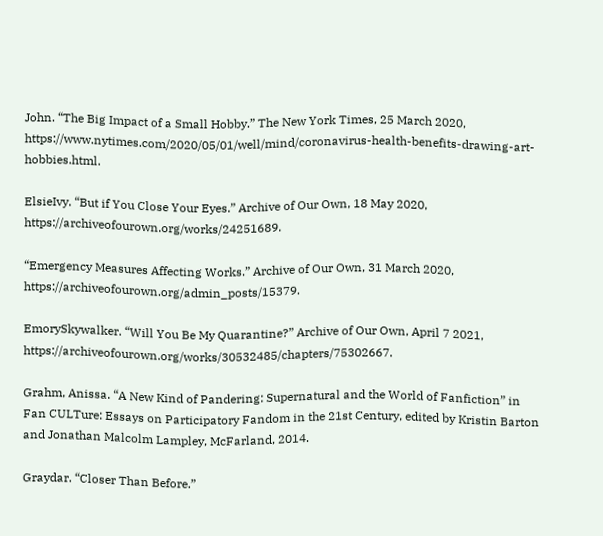John. “The Big Impact of a Small Hobby.” The New York Times, 25 March 2020, https://www.nytimes.com/2020/05/01/well/mind/coronavirus-health-benefits-drawing-art-hobbies.html.

ElsieIvy. “But if You Close Your Eyes.” Archive of Our Own, 18 May 2020, https://archiveofourown.org/works/24251689.

“Emergency Measures Affecting Works.” Archive of Our Own, 31 March 2020, https://archiveofourown.org/admin_posts/15379.

EmorySkywalker. “Will You Be My Quarantine?” Archive of Our Own, April 7 2021, https://archiveofourown.org/works/30532485/chapters/75302667.

Grahm, Anissa. “A New Kind of Pandering: Supernatural and the World of Fanfiction” in Fan CULTure: Essays on Participatory Fandom in the 21st Century, edited by Kristin Barton and Jonathan Malcolm Lampley, McFarland, 2014.

Graydar. “Closer Than Before.”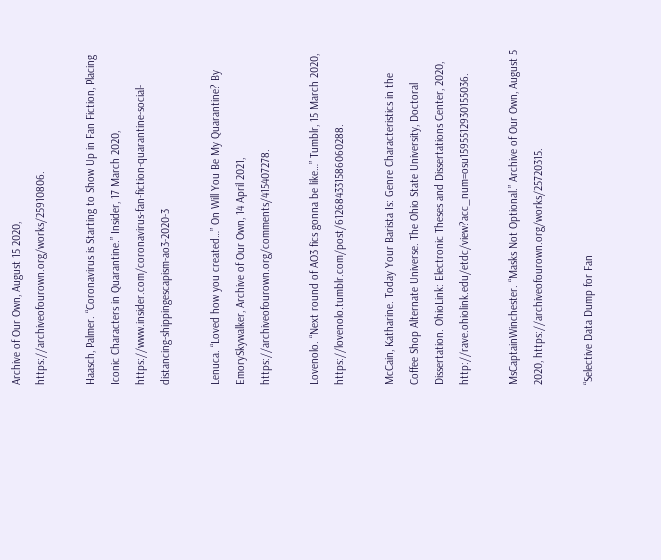Archive of Our Own, August 15 2020, https://archiveofourown.org/works/25910806.

Haasch, Palmer. “Coronavirus is Starting to Show Up in Fan Fiction, Placing Iconic Characters in Quarantine.” Insider, 17 March 2020, https://www.insider.com/coronavirus-fan-fiction-quarantine-social-distancing-shippingescapism-ao3-2020-3

Lenuca. “Loved how you created…” On Will You Be My Quarantine? By EmorySkywalker, Archive of Our Own, 14 April 2021, https://archiveofourown.org/comments/415407278.

Lovenolo. “Next round of AO3 fics gonna be like…” Tumblr, 15 March 2020, https://lovenolo.tumblr.com/post/612684331586060288.

McCain, Katharine. Today Your Barista Is: Genre Characteristics in the Coffee Shop Alternate Universe. The Ohio State University, Doctoral Dissertation. OhioLink: Electronic Theses and Dissertations Center, 2020, http://rave.ohiolink.edu/etdc/view?acc_num=osu1595512930155036.

MsCaptainWinchester. “Masks Not Optional.” Archive of Our Own, August 5 2020, https://archiveofourown.org/works/25720315.

“Selective Data Dump for Fan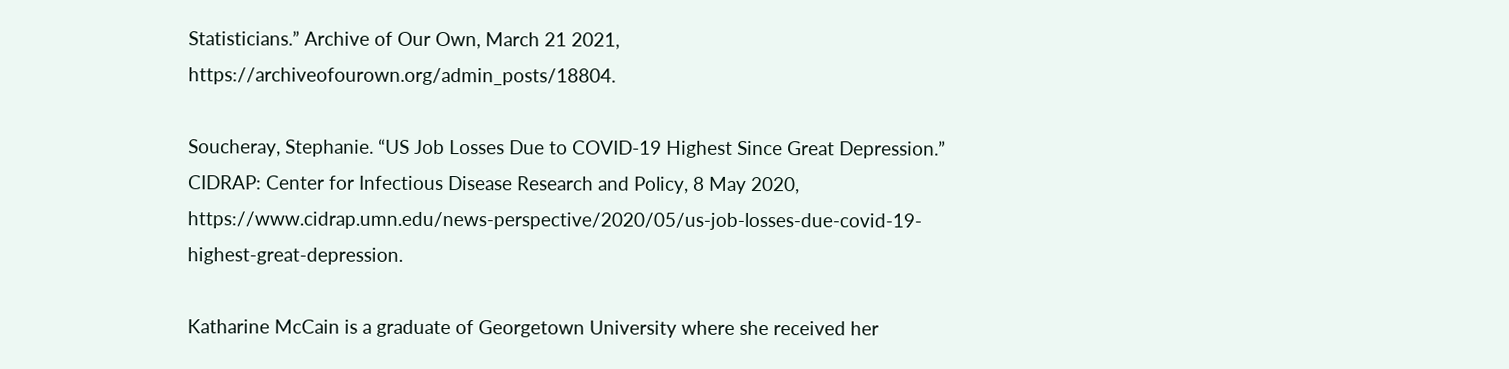Statisticians.” Archive of Our Own, March 21 2021, https://archiveofourown.org/admin_posts/18804.

Soucheray, Stephanie. “US Job Losses Due to COVID-19 Highest Since Great Depression.” CIDRAP: Center for Infectious Disease Research and Policy, 8 May 2020, https://www.cidrap.umn.edu/news-perspective/2020/05/us-job-losses-due-covid-19-highest-great-depression.

Katharine McCain is a graduate of Georgetown University where she received her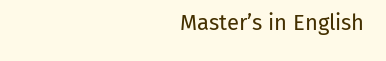Master’s in English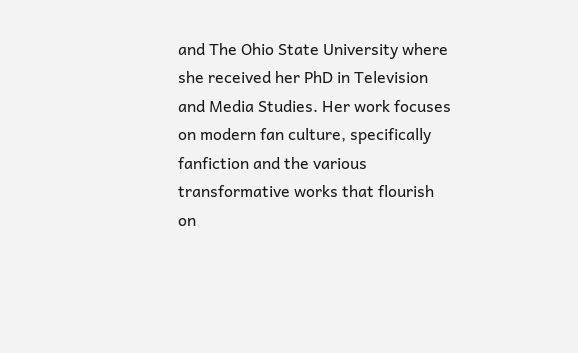and The Ohio State University where she received her PhD in Television and Media Studies. Her work focuses on modern fan culture, specifically fanfiction and the various transformative works that flourish on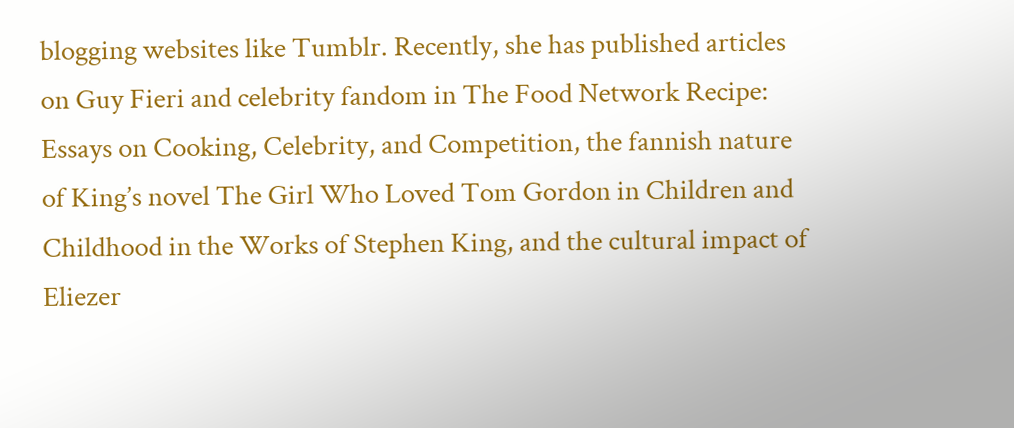blogging websites like Tumblr. Recently, she has published articles on Guy Fieri and celebrity fandom in The Food Network Recipe: Essays on Cooking, Celebrity, and Competition, the fannish nature of King’s novel The Girl Who Loved Tom Gordon in Children and Childhood in the Works of Stephen King, and the cultural impact of Eliezer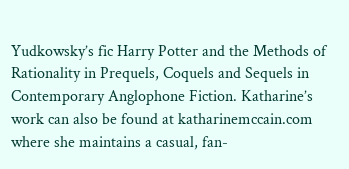Yudkowsky’s fic Harry Potter and the Methods of Rationality in Prequels, Coquels and Sequels in Contemporary Anglophone Fiction. Katharine’s work can also be found at katharinemccain.com where she maintains a casual, fan-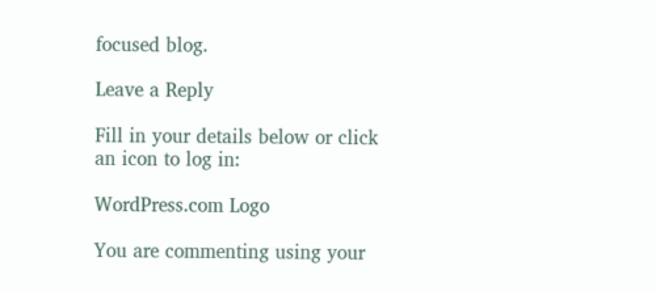focused blog.

Leave a Reply

Fill in your details below or click an icon to log in:

WordPress.com Logo

You are commenting using your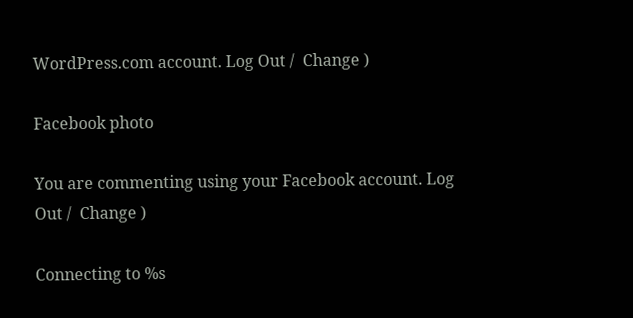WordPress.com account. Log Out /  Change )

Facebook photo

You are commenting using your Facebook account. Log Out /  Change )

Connecting to %s